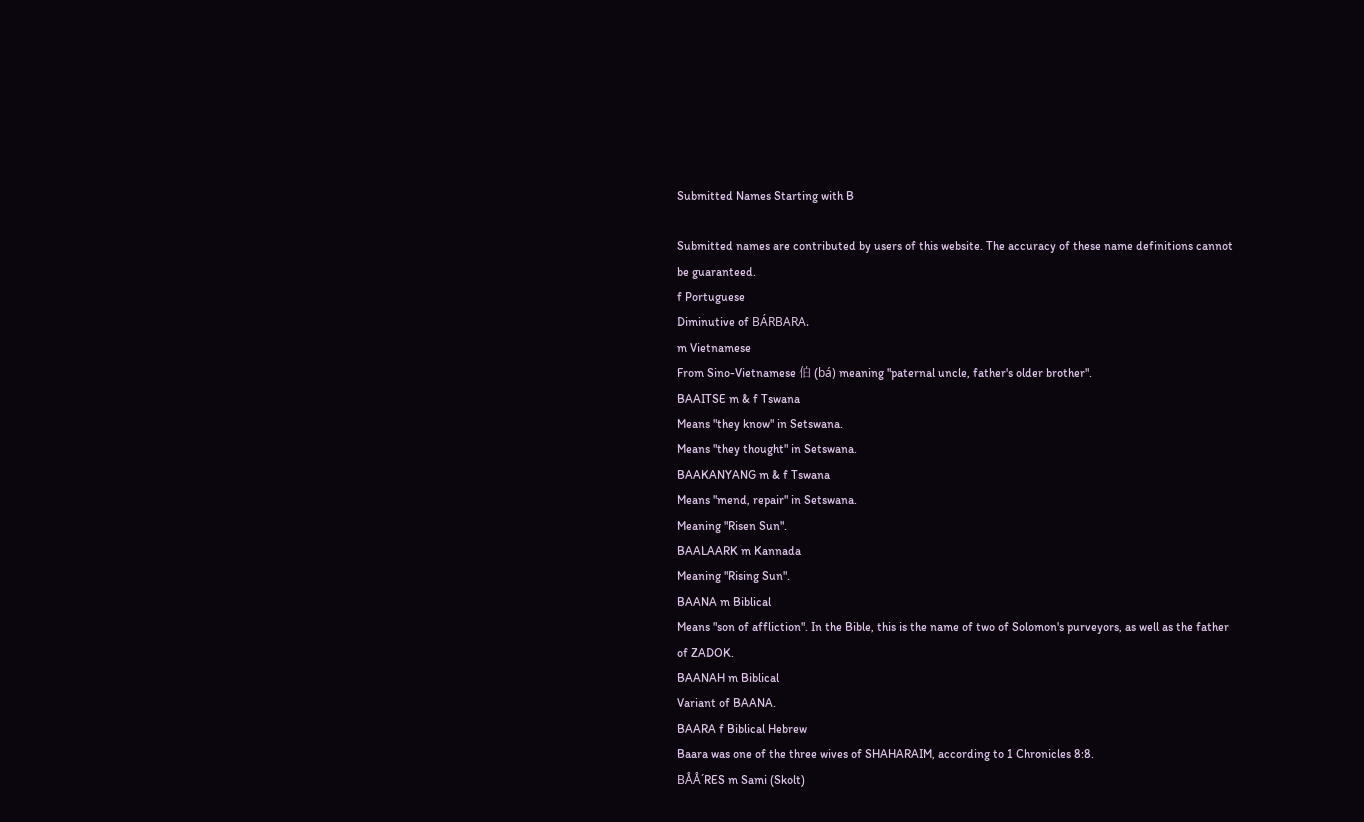Submitted Names Starting with B

Submitted names are contributed by users of this website. The accuracy of these name definitions cannot be guaranteed.
f Portuguese
Diminutive of BÁRBARA.
m Vietnamese
From Sino-Vietnamese 伯 (bá) meaning "paternal uncle, father's older brother".
BAAITSE m & f Tswana
Means "they know" in Setswana.
Means "they thought" in Setswana.
BAAKANYANG m & f Tswana
Means "mend, repair" in Setswana.
Meaning "Risen Sun".
BAALAARK m Kannada
Meaning "Rising Sun".
BAANA m Biblical
Means "son of affliction". In the Bible, this is the name of two of Solomon's purveyors, as well as the father of ZADOK.
BAANAH m Biblical
Variant of BAANA.
BAARA f Biblical Hebrew
Baara was one of the three wives of SHAHARAIM, according to 1 Chronicles 8:8.
BÅÅˊRES m Sami (Skolt)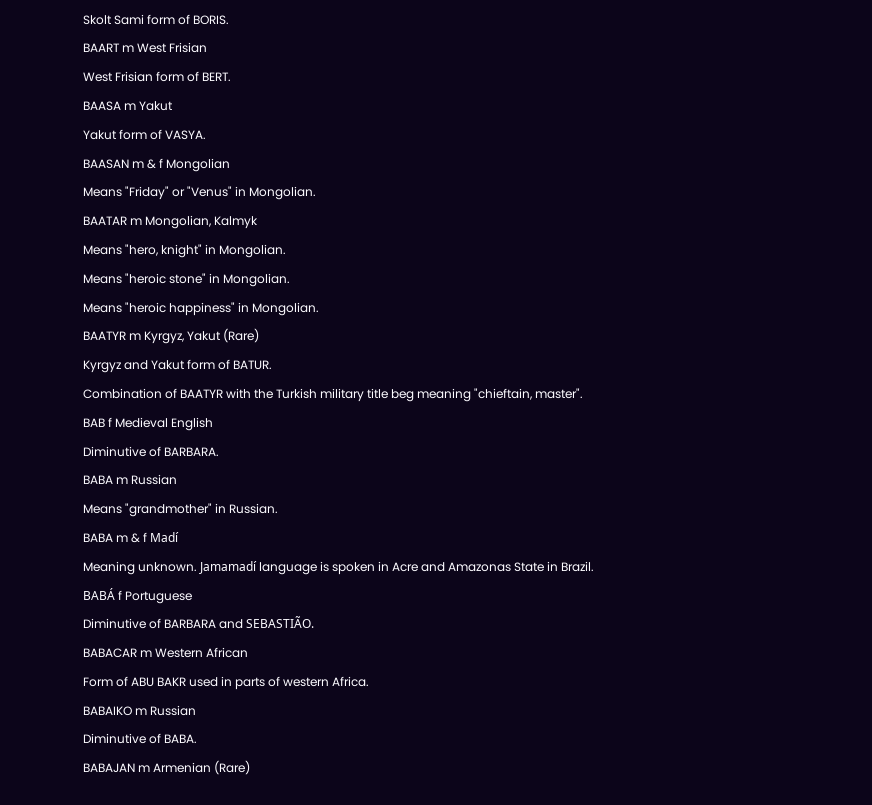Skolt Sami form of BORIS.
BAART m West Frisian
West Frisian form of BERT.
BAASA m Yakut
Yakut form of VASYA.
BAASAN m & f Mongolian
Means "Friday" or "Venus" in Mongolian.
BAATAR m Mongolian, Kalmyk
Means "hero, knight" in Mongolian.
Means "heroic stone" in Mongolian.
Means "heroic happiness" in Mongolian.
BAATYR m Kyrgyz, Yakut (Rare)
Kyrgyz and Yakut form of BATUR.
Combination of BAATYR with the Turkish military title beg meaning "chieftain, master".
BAB f Medieval English
Diminutive of BARBARA.
BABA m Russian
Means "grandmother" in Russian.
BABA m & f Madí
Meaning unknown. Jamamadí language is spoken in Acre and Amazonas State in Brazil.
BABÁ f Portuguese
Diminutive of BARBARA and SEBASTIÃO.
BABACAR m Western African
Form of ABU BAKR used in parts of western Africa.
BABAIKO m Russian
Diminutive of BABA.
BABAJAN m Armenian (Rare)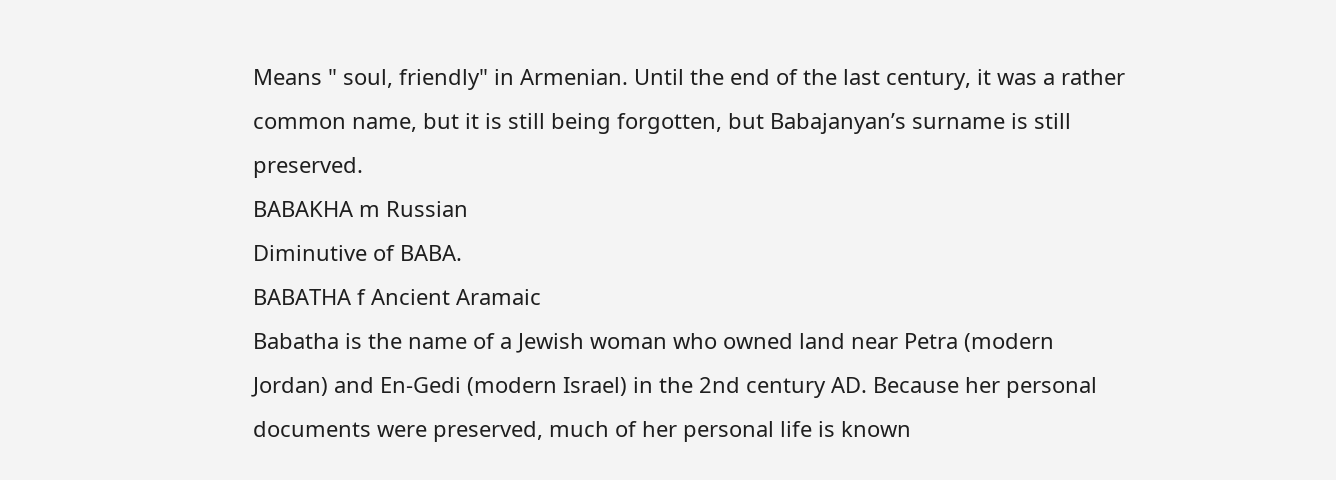Means " soul, friendly" in Armenian. Until the end of the last century, it was a rather common name, but it is still being forgotten, but Babajanyan’s surname is still preserved.
BABAKHA m Russian
Diminutive of BABA.
BABATHA f Ancient Aramaic
Babatha is the name of a Jewish woman who owned land near Petra (modern Jordan) and En-Gedi (modern Israel) in the 2nd century AD. Because her personal documents were preserved, much of her personal life is known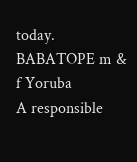today.
BABATOPE m & f Yoruba
A responsible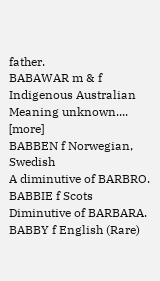father.
BABAWAR m & f Indigenous Australian
Meaning unknown.... [more]
BABBEN f Norwegian, Swedish
A diminutive of BARBRO.
BABBIE f Scots
Diminutive of BARBARA.
BABBY f English (Rare)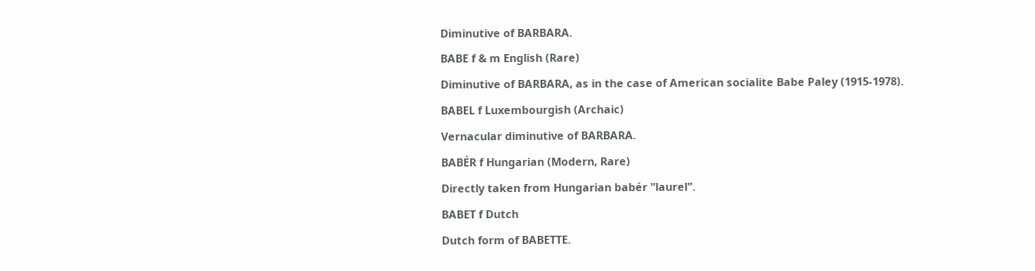Diminutive of BARBARA.
BABE f & m English (Rare)
Diminutive of BARBARA, as in the case of American socialite Babe Paley (1915-1978).
BABEL f Luxembourgish (Archaic)
Vernacular diminutive of BARBARA.
BABÉR f Hungarian (Modern, Rare)
Directly taken from Hungarian babér "laurel".
BABET f Dutch
Dutch form of BABETTE.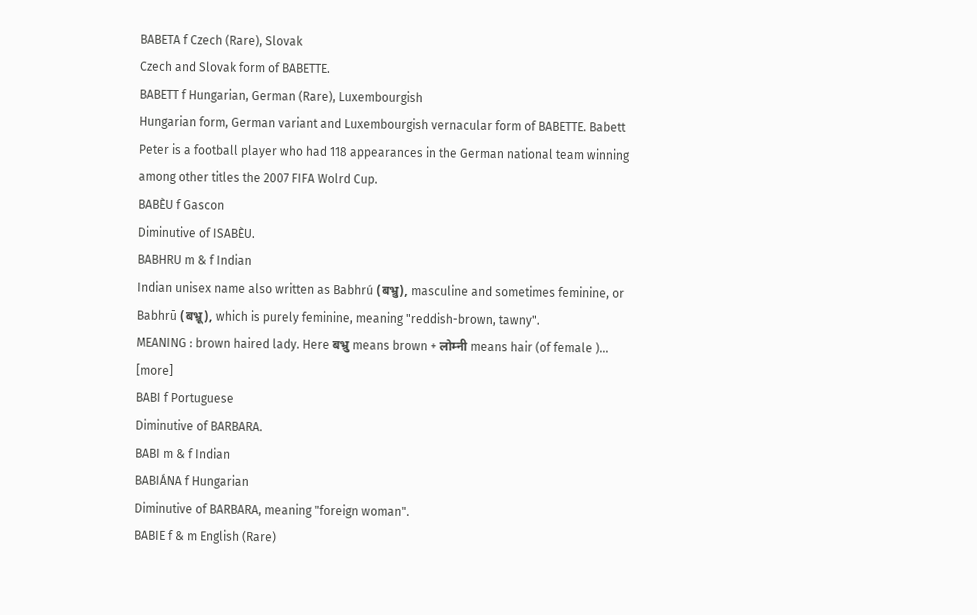BABETA f Czech (Rare), Slovak
Czech and Slovak form of BABETTE.
BABETT f Hungarian, German (Rare), Luxembourgish
Hungarian form, German variant and Luxembourgish vernacular form of BABETTE. Babett Peter is a football player who had 118 appearances in the German national team winning among other titles the 2007 FIFA Wolrd Cup.
BABÈU f Gascon
Diminutive of ISABÈU.
BABHRU m & f Indian
Indian unisex name also written as Babhrú (बभ्रु), masculine and sometimes feminine, or Babhrū (बभ्रू), which is purely feminine, meaning "reddish-brown, tawny".
MEANING : brown haired lady. Here बभ्रु means brown + लोम्नी means hair (of female )... [more]
BABI f Portuguese
Diminutive of BARBARA.
BABI m & f Indian
BABIÁNA f Hungarian
Diminutive of BARBARA, meaning "foreign woman".
BABIE f & m English (Rare)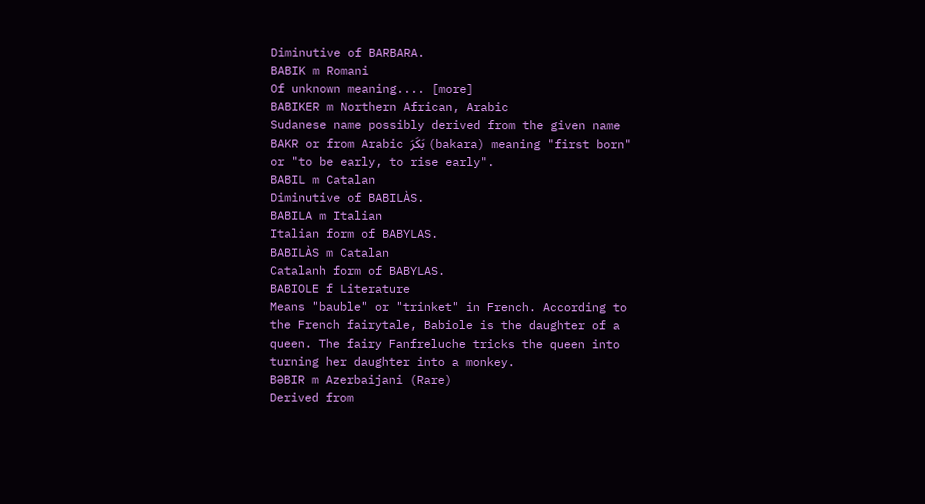Diminutive of BARBARA.
BABIK m Romani
Of unknown meaning.... [more]
BABIKER m Northern African, Arabic
Sudanese name possibly derived from the given name BAKR or from Arabic بَكَرَ (bakara) meaning "first born" or "to be early, to rise early".
BABIL m Catalan
Diminutive of BABILÀS.
BABILA m Italian
Italian form of BABYLAS.
BABILÀS m Catalan
Catalanh form of BABYLAS.
BABIOLE f Literature
Means "bauble" or "trinket" in French. According to the French fairytale, Babiole is the daughter of a queen. The fairy Fanfreluche tricks the queen into turning her daughter into a monkey.
BƏBIR m Azerbaijani (Rare)
Derived from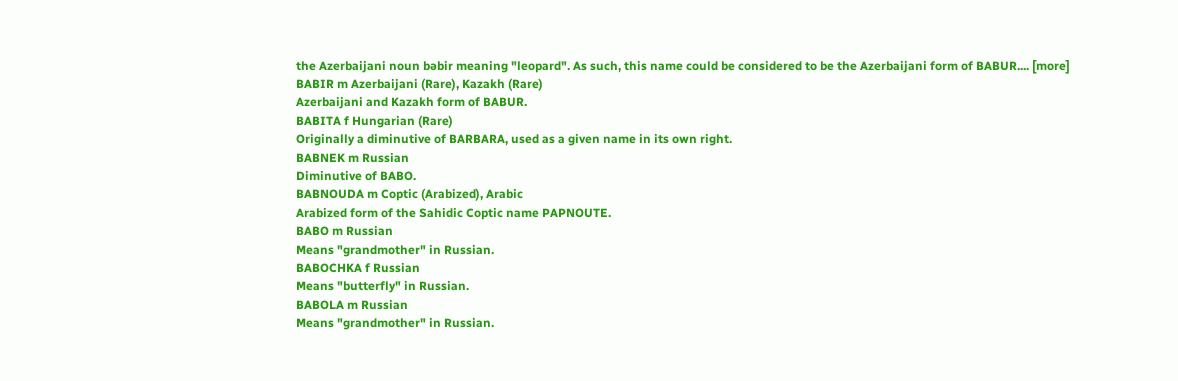the Azerbaijani noun bəbir meaning "leopard". As such, this name could be considered to be the Azerbaijani form of BABUR.... [more]
BABIR m Azerbaijani (Rare), Kazakh (Rare)
Azerbaijani and Kazakh form of BABUR.
BABITA f Hungarian (Rare)
Originally a diminutive of BARBARA, used as a given name in its own right.
BABNEK m Russian
Diminutive of BABO.
BABNOUDA m Coptic (Arabized), Arabic
Arabized form of the Sahidic Coptic name PAPNOUTE.
BABO m Russian
Means "grandmother" in Russian.
BABOCHKA f Russian
Means "butterfly" in Russian.
BABOLA m Russian
Means "grandmother" in Russian.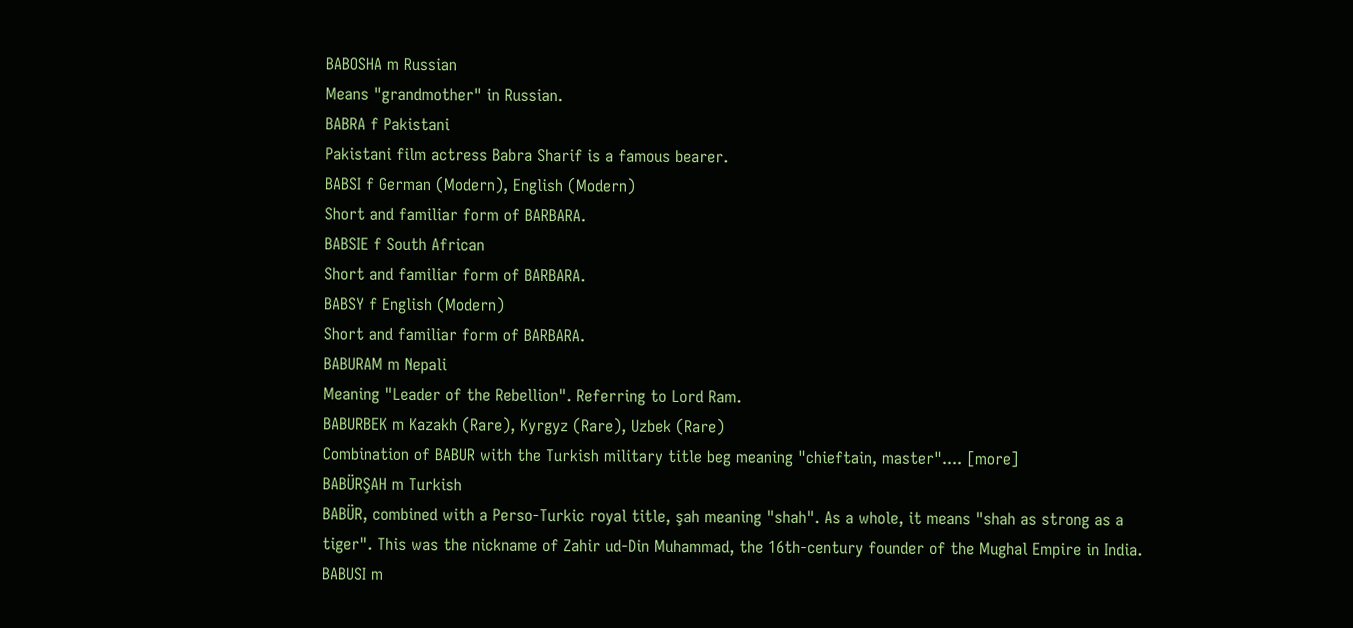BABOSHA m Russian
Means "grandmother" in Russian.
BABRA f Pakistani
Pakistani film actress Babra Sharif is a famous bearer.
BABSI f German (Modern), English (Modern)
Short and familiar form of BARBARA.
BABSIE f South African
Short and familiar form of BARBARA.
BABSY f English (Modern)
Short and familiar form of BARBARA.
BABURAM m Nepali
Meaning "Leader of the Rebellion". Referring to Lord Ram.
BABURBEK m Kazakh (Rare), Kyrgyz (Rare), Uzbek (Rare)
Combination of BABUR with the Turkish military title beg meaning "chieftain, master".... [more]
BABÜRŞAH m Turkish
BABÜR, combined with a Perso-Turkic royal title, şah meaning "shah". As a whole, it means "shah as strong as a tiger". This was the nickname of Zahir ud-Din Muhammad, the 16th-century founder of the Mughal Empire in India.
BABUSI m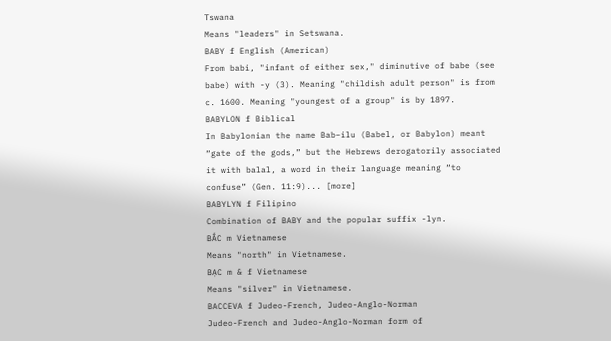Tswana
Means "leaders" in Setswana.
BABY f English (American)
From babi, "infant of either sex," diminutive of babe (see babe) with -y (3). Meaning "childish adult person" is from c. 1600. Meaning "youngest of a group" is by 1897.
BABYLON f Biblical
In Babylonian the name Bab–ilu (Babel, or Babylon) meant “gate of the gods,” but the Hebrews derogatorily associated it with balal, a word in their language meaning “to confuse” (Gen. 11:9)... [more]
BABYLYN f Filipino
Combination of BABY and the popular suffix -lyn.
BẮC m Vietnamese
Means "north" in Vietnamese.
BẠC m & f Vietnamese
Means "silver" in Vietnamese.
BACCEVA f Judeo-French, Judeo-Anglo-Norman
Judeo-French and Judeo-Anglo-Norman form of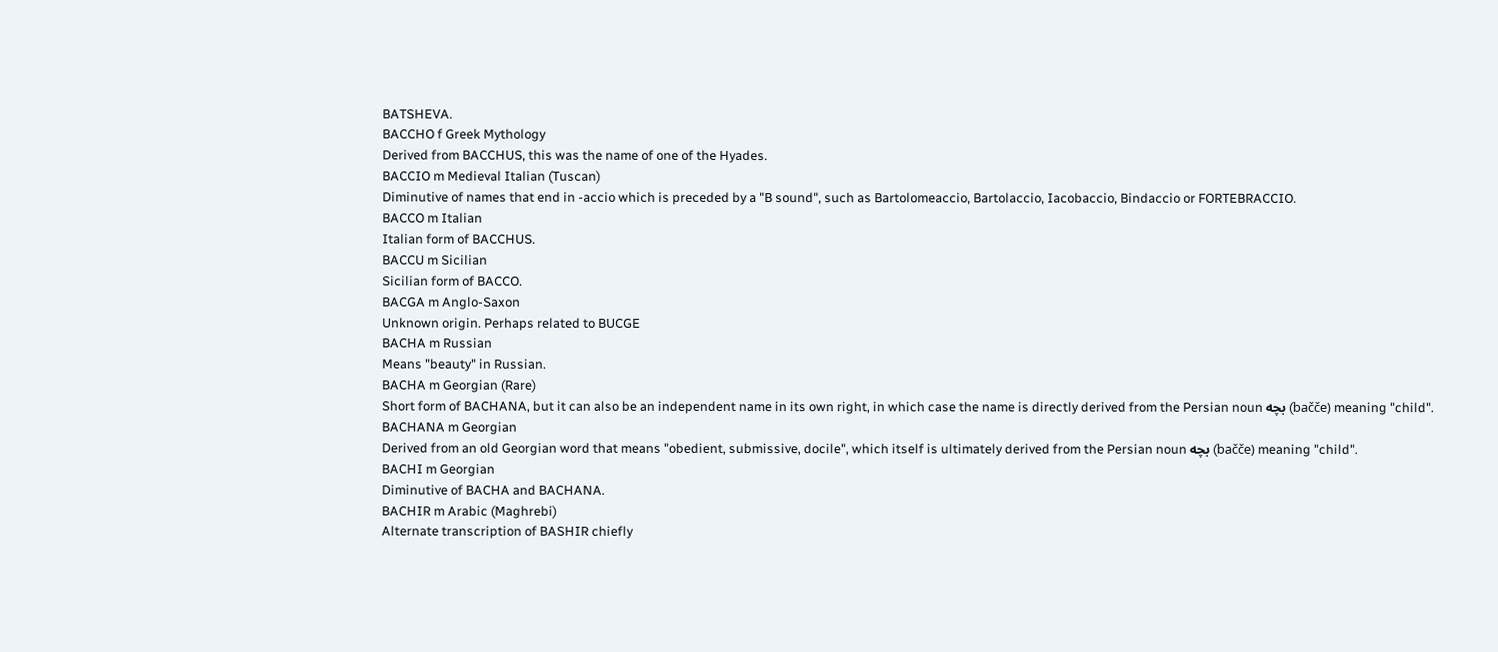BATSHEVA.
BACCHO f Greek Mythology
Derived from BACCHUS, this was the name of one of the Hyades.
BACCIO m Medieval Italian (Tuscan)
Diminutive of names that end in -accio which is preceded by a "B sound", such as Bartolomeaccio, Bartolaccio, Iacobaccio, Bindaccio or FORTEBRACCIO.
BACCO m Italian
Italian form of BACCHUS.
BACCU m Sicilian
Sicilian form of BACCO.
BACGA m Anglo-Saxon
Unknown origin. Perhaps related to BUCGE
BACHA m Russian
Means "beauty" in Russian.
BACHA m Georgian (Rare)
Short form of BACHANA, but it can also be an independent name in its own right, in which case the name is directly derived from the Persian noun بچه (bačče) meaning "child".
BACHANA m Georgian
Derived from an old Georgian word that means "obedient, submissive, docile", which itself is ultimately derived from the Persian noun بچه (bačče) meaning "child".
BACHI m Georgian
Diminutive of BACHA and BACHANA.
BACHIR m Arabic (Maghrebi)
Alternate transcription of BASHIR chiefly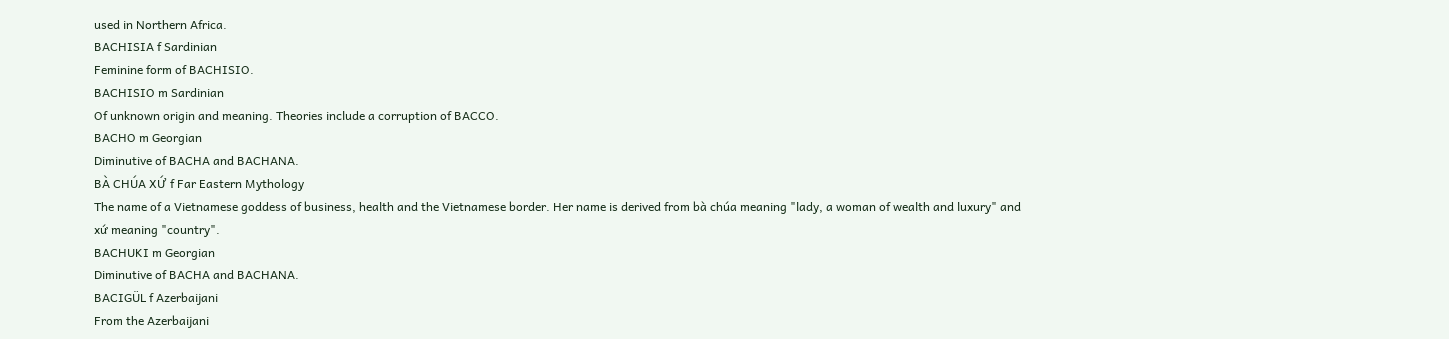used in Northern Africa.
BACHISIA f Sardinian
Feminine form of BACHISIO.
BACHISIO m Sardinian
Of unknown origin and meaning. Theories include a corruption of BACCO.
BACHO m Georgian
Diminutive of BACHA and BACHANA.
BÀ CHÚA XỨ f Far Eastern Mythology
The name of a Vietnamese goddess of business, health and the Vietnamese border. Her name is derived from bà chúa meaning "lady, a woman of wealth and luxury" and xứ meaning "country".
BACHUKI m Georgian
Diminutive of BACHA and BACHANA.
BACIGÜL f Azerbaijani
From the Azerbaijani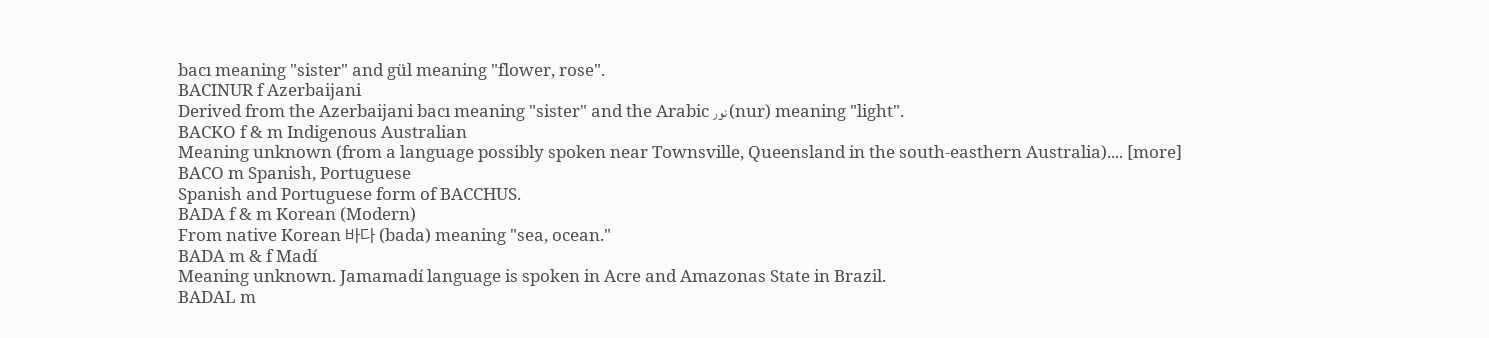bacı meaning "sister" and gül meaning "flower, rose".
BACINUR f Azerbaijani
Derived from the Azerbaijani bacı meaning "sister" and the Arabic نور (nur) meaning "light".
BACKO f & m Indigenous Australian
Meaning unknown (from a language possibly spoken near Townsville, Queensland in the south-easthern Australia).... [more]
BACO m Spanish, Portuguese
Spanish and Portuguese form of BACCHUS.
BADA f & m Korean (Modern)
From native Korean 바다 (bada) meaning "sea, ocean."
BADA m & f Madí
Meaning unknown. Jamamadí language is spoken in Acre and Amazonas State in Brazil.
BADAL m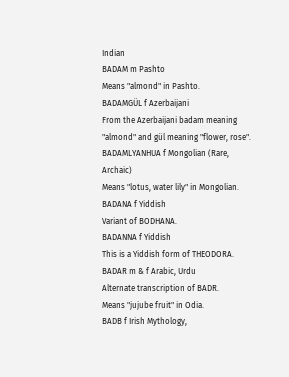Indian
BADAM m Pashto
Means "almond" in Pashto.
BADAMGÜL f Azerbaijani
From the Azerbaijani badam meaning "almond" and gül meaning "flower, rose".
BADAMLYANHUA f Mongolian (Rare, Archaic)
Means "lotus, water lily" in Mongolian.
BADANA f Yiddish
Variant of BODHANA.
BADANNA f Yiddish
This is a Yiddish form of THEODORA.
BADAR m & f Arabic, Urdu
Alternate transcription of BADR.
Means "jujube fruit" in Odia.
BADB f Irish Mythology,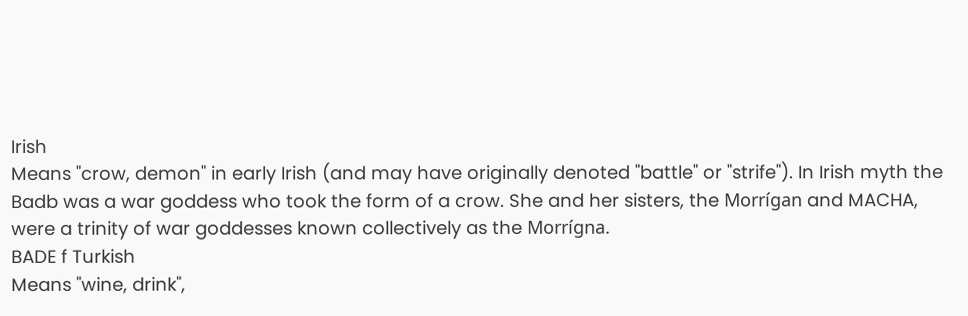Irish
Means "crow, demon" in early Irish (and may have originally denoted "battle" or "strife"). In Irish myth the Badb was a war goddess who took the form of a crow. She and her sisters, the Morrígan and MACHA, were a trinity of war goddesses known collectively as the Morrígna.
BADE f Turkish
Means "wine, drink",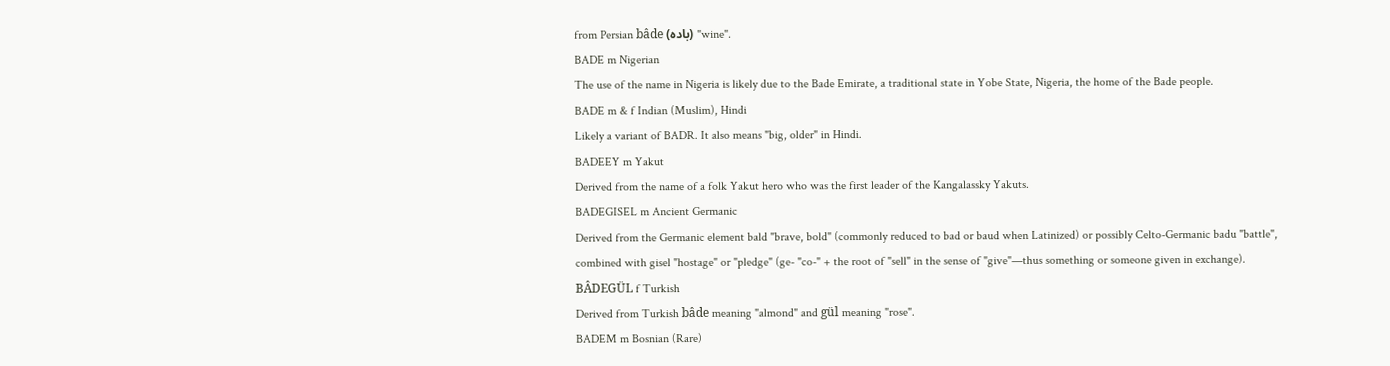from Persian bâde (باده) "wine".
BADE m Nigerian
The use of the name in Nigeria is likely due to the Bade Emirate, a traditional state in Yobe State, Nigeria, the home of the Bade people.
BADE m & f Indian (Muslim), Hindi
Likely a variant of BADR. It also means "big, older" in Hindi.
BADEEY m Yakut
Derived from the name of a folk Yakut hero who was the first leader of the Kangalassky Yakuts.
BADEGISEL m Ancient Germanic
Derived from the Germanic element bald "brave, bold" (commonly reduced to bad or baud when Latinized) or possibly Celto-Germanic badu "battle", combined with gisel "hostage" or "pledge" (ge- "co-" + the root of "sell" in the sense of "give"—thus something or someone given in exchange).
BÂDEGÜL f Turkish
Derived from Turkish bâde meaning "almond" and gül meaning "rose".
BADEM m Bosnian (Rare)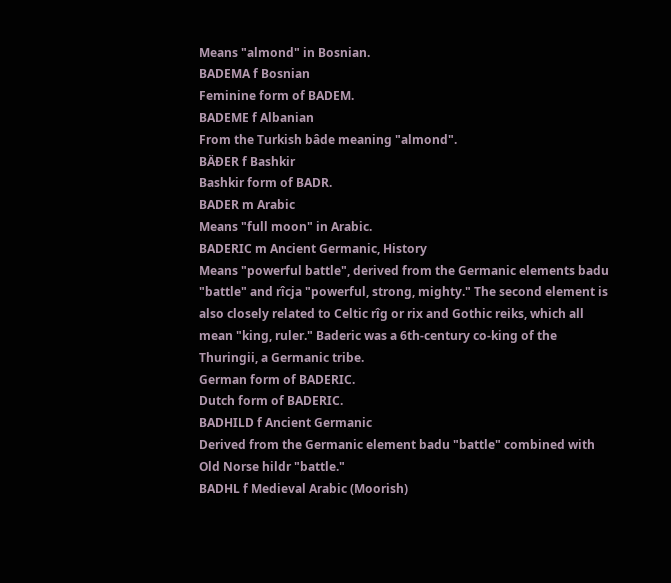Means "almond" in Bosnian.
BADEMA f Bosnian
Feminine form of BADEM.
BADEME f Albanian
From the Turkish bâde meaning "almond".
BÄĐER f Bashkir
Bashkir form of BADR.
BADER m Arabic
Means "full moon" in Arabic.
BADERIC m Ancient Germanic, History
Means "powerful battle", derived from the Germanic elements badu "battle" and rîcja "powerful, strong, mighty." The second element is also closely related to Celtic rîg or rix and Gothic reiks, which all mean "king, ruler." Baderic was a 6th-century co-king of the Thuringii, a Germanic tribe.
German form of BADERIC.
Dutch form of BADERIC.
BADHILD f Ancient Germanic
Derived from the Germanic element badu "battle" combined with Old Norse hildr "battle."
BADHL f Medieval Arabic (Moorish)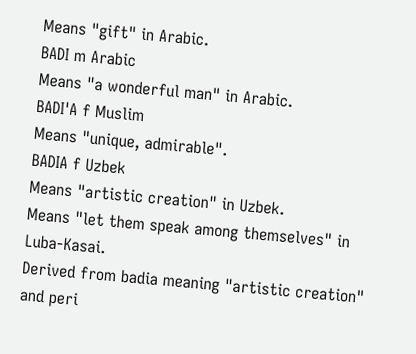Means "gift" in Arabic.
BADI m Arabic
Means "a wonderful man" in Arabic.
BADI'A f Muslim
Means "unique, admirable".
BADIA f Uzbek
Means "artistic creation" in Uzbek.
Means "let them speak among themselves" in Luba-Kasai.
Derived from badia meaning "artistic creation" and peri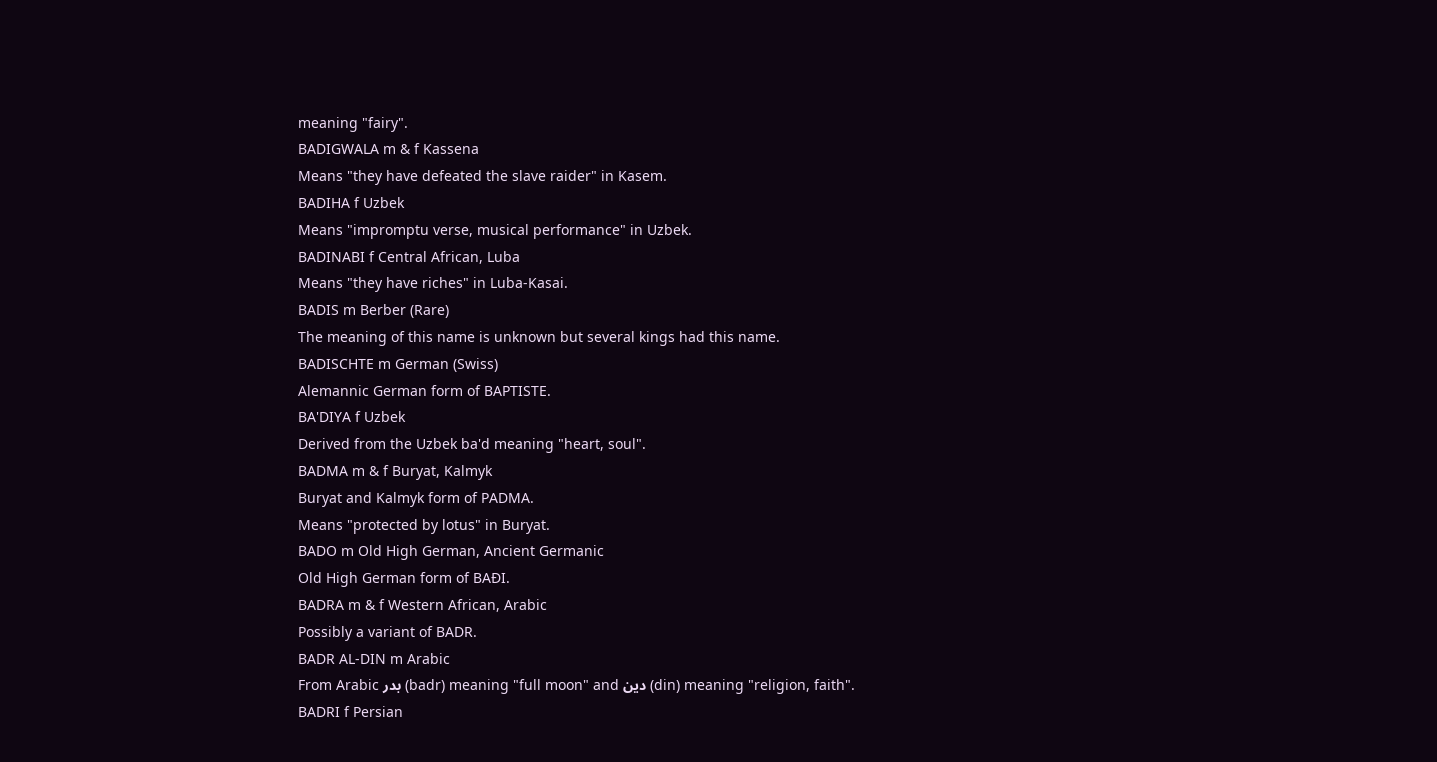meaning "fairy".
BADIGWALA m & f Kassena
Means "they have defeated the slave raider" in Kasem.
BADIHA f Uzbek
Means "impromptu verse, musical performance" in Uzbek.
BADINABI f Central African, Luba
Means "they have riches" in Luba-Kasai.
BADIS m Berber (Rare)
The meaning of this name is unknown but several kings had this name.
BADISCHTE m German (Swiss)
Alemannic German form of BAPTISTE.
BA'DIYA f Uzbek
Derived from the Uzbek ba'd meaning "heart, soul".
BADMA m & f Buryat, Kalmyk
Buryat and Kalmyk form of PADMA.
Means "protected by lotus" in Buryat.
BADO m Old High German, Ancient Germanic
Old High German form of BAÐI.
BADRA m & f Western African, Arabic
Possibly a variant of BADR.
BADR AL-DIN m Arabic
From Arabic بدر (badr) meaning "full moon" and دين (din) meaning "religion, faith".
BADRI f Persian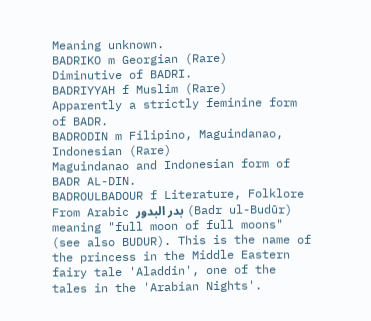Meaning unknown.
BADRIKO m Georgian (Rare)
Diminutive of BADRI.
BADRIYYAH f Muslim (Rare)
Apparently a strictly feminine form of BADR.
BADRODIN m Filipino, Maguindanao, Indonesian (Rare)
Maguindanao and Indonesian form of BADR AL-DIN.
BADROULBADOUR f Literature, Folklore
From Arabic بدر البدور (Badr ul-Budūr) meaning "full moon of full moons" (see also BUDUR). This is the name of the princess in the Middle Eastern fairy tale 'Aladdin', one of the tales in the 'Arabian Nights'.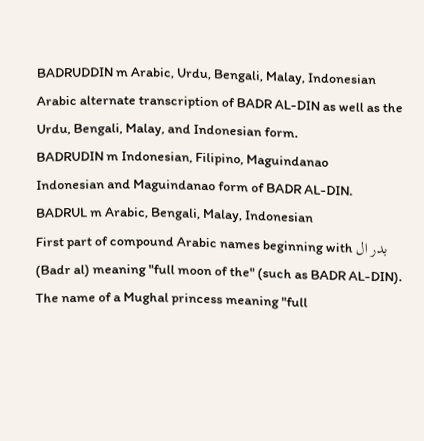BADRUDDIN m Arabic, Urdu, Bengali, Malay, Indonesian
Arabic alternate transcription of BADR AL-DIN as well as the Urdu, Bengali, Malay, and Indonesian form.
BADRUDIN m Indonesian, Filipino, Maguindanao
Indonesian and Maguindanao form of BADR AL-DIN.
BADRUL m Arabic, Bengali, Malay, Indonesian
First part of compound Arabic names beginning with بدر ال (Badr al) meaning "full moon of the" (such as BADR AL-DIN).
The name of a Mughal princess meaning "full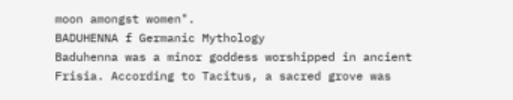moon amongst women".
BADUHENNA f Germanic Mythology
Baduhenna was a minor goddess worshipped in ancient Frisia. According to Tacitus, a sacred grove was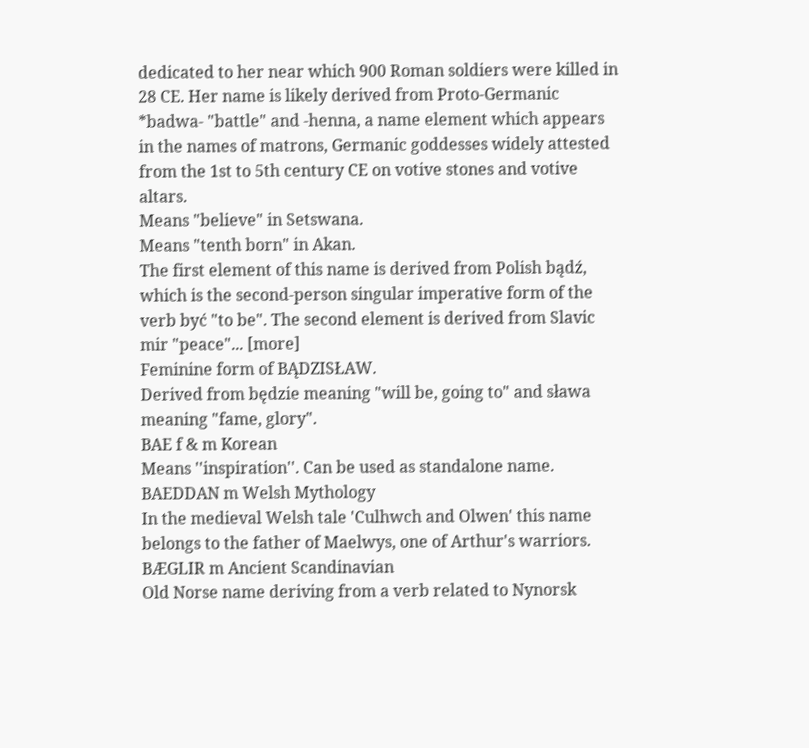dedicated to her near which 900 Roman soldiers were killed in 28 CE. Her name is likely derived from Proto-Germanic *badwa- "battle" and -henna, a name element which appears in the names of matrons, Germanic goddesses widely attested from the 1st to 5th century CE on votive stones and votive altars.
Means "believe" in Setswana.
Means "tenth born" in Akan.
The first element of this name is derived from Polish bądź, which is the second-person singular imperative form of the verb być "to be". The second element is derived from Slavic mir "peace"... [more]
Feminine form of BĄDZISŁAW.
Derived from będzie meaning "will be, going to" and sława meaning "fame, glory".
BAE f & m Korean
Means ''inspiration''. Can be used as standalone name.
BAEDDAN m Welsh Mythology
In the medieval Welsh tale 'Culhwch and Olwen' this name belongs to the father of Maelwys, one of Arthur's warriors.
BÆGLIR m Ancient Scandinavian
Old Norse name deriving from a verb related to Nynorsk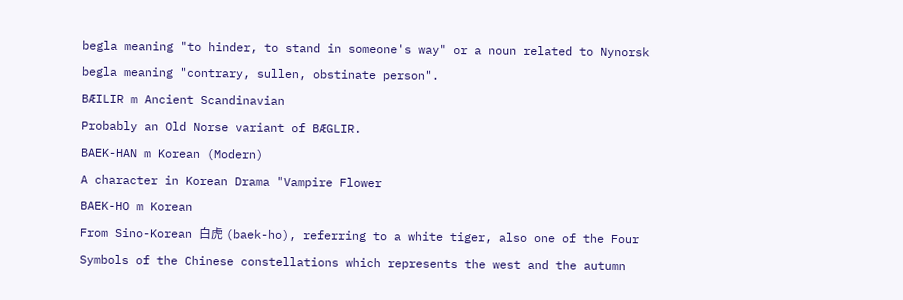begla meaning "to hinder, to stand in someone's way" or a noun related to Nynorsk begla meaning "contrary, sullen, obstinate person".
BÆILIR m Ancient Scandinavian
Probably an Old Norse variant of BÆGLIR.
BAEK-HAN m Korean (Modern)
A character in Korean Drama "Vampire Flower
BAEK-HO m Korean
From Sino-Korean 白虎 (baek-ho), referring to a white tiger, also one of the Four Symbols of the Chinese constellations which represents the west and the autumn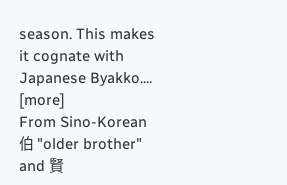season. This makes it cognate with Japanese Byakko.... [more]
From Sino-Korean 伯 "older brother" and 賢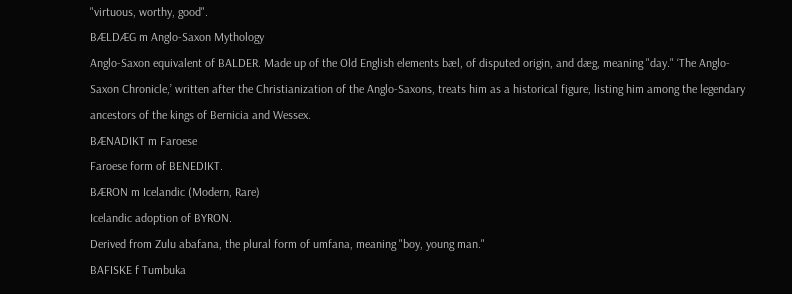"virtuous, worthy, good".
BÆLDÆG m Anglo-Saxon Mythology
Anglo-Saxon equivalent of BALDER. Made up of the Old English elements bæl, of disputed origin, and dæg, meaning "day." ‘The Anglo-Saxon Chronicle,’ written after the Christianization of the Anglo-Saxons, treats him as a historical figure, listing him among the legendary ancestors of the kings of Bernicia and Wessex.
BÆNADIKT m Faroese
Faroese form of BENEDIKT.
BÆRON m Icelandic (Modern, Rare)
Icelandic adoption of BYRON.
Derived from Zulu abafana, the plural form of umfana, meaning "boy, young man."
BAFISKE f Tumbuka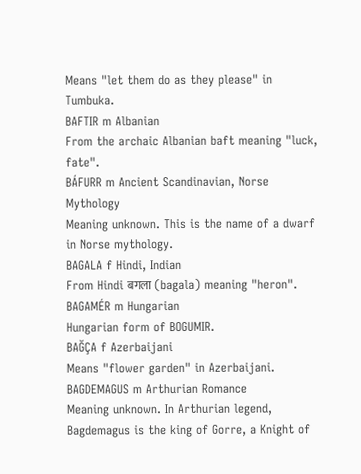Means "let them do as they please" in Tumbuka.
BAFTIR m Albanian
From the archaic Albanian baft meaning "luck, fate".
BÁFURR m Ancient Scandinavian, Norse Mythology
Meaning unknown. This is the name of a dwarf in Norse mythology.
BAGALA f Hindi, Indian
From Hindi बगला (bagala) meaning "heron".
BAGAMÉR m Hungarian
Hungarian form of BOGUMIR.
BAĞÇA f Azerbaijani
Means "flower garden" in Azerbaijani.
BAGDEMAGUS m Arthurian Romance
Meaning unknown. In Arthurian legend, Bagdemagus is the king of Gorre, a Knight of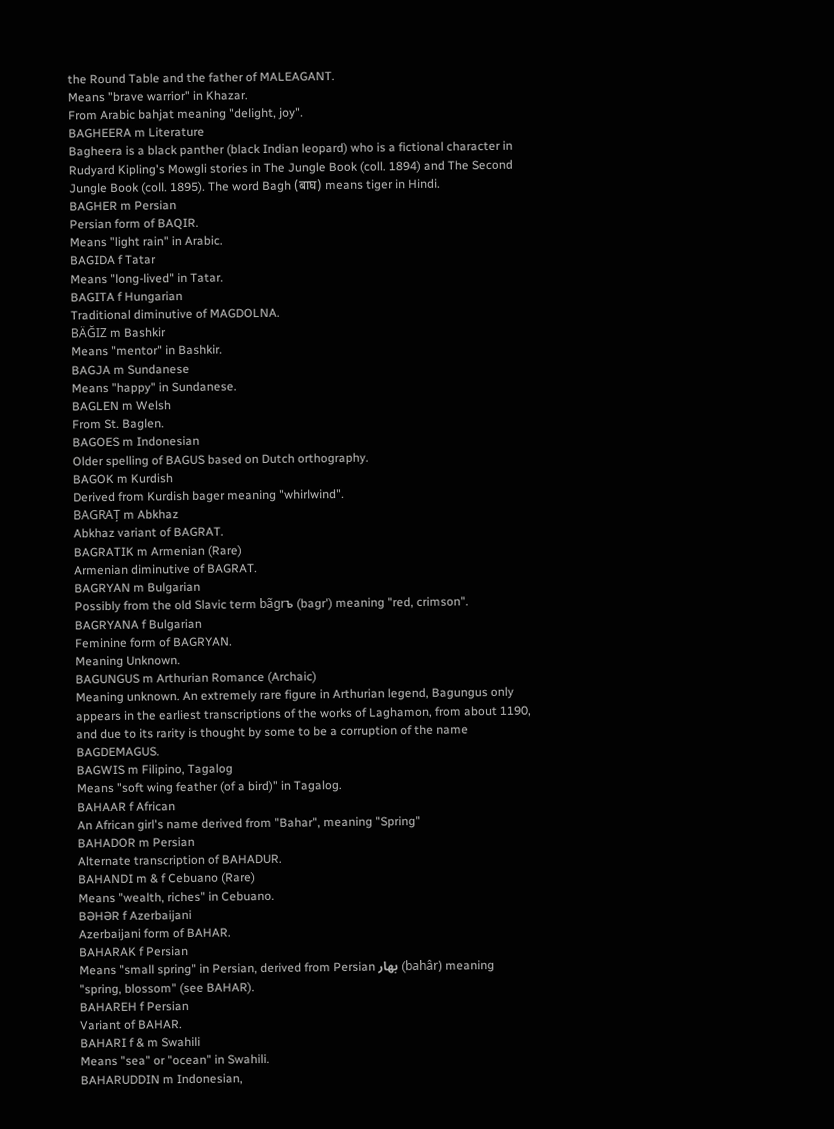the Round Table and the father of MALEAGANT.
Means "brave warrior" in Khazar.
From Arabic bahjat meaning "delight, joy".
BAGHEERA m Literature
Bagheera is a black panther (black Indian leopard) who is a fictional character in Rudyard Kipling's Mowgli stories in The Jungle Book (coll. 1894) and The Second Jungle Book (coll. 1895). The word Bagh (बाघ) means tiger in Hindi.
BAGHER m Persian
Persian form of BAQIR.
Means "light rain" in Arabic.
BAGIDA f Tatar
Means "long-lived" in Tatar.
BAGITA f Hungarian
Traditional diminutive of MAGDOLNA.
BÄĞIZ m Bashkir
Means "mentor" in Bashkir.
BAGJA m Sundanese
Means "happy" in Sundanese.
BAGLEN m Welsh
From St. Baglen.
BAGOES m Indonesian
Older spelling of BAGUS based on Dutch orthography.
BAGOK m Kurdish
Derived from Kurdish bager meaning "whirlwind".
BAGRAȚ m Abkhaz
Abkhaz variant of BAGRAT.
BAGRATIK m Armenian (Rare)
Armenian diminutive of BAGRAT.
BAGRYAN m Bulgarian
Possibly from the old Slavic term bãgrъ (bagr') meaning "red, crimson".
BAGRYANA f Bulgarian
Feminine form of BAGRYAN.
Meaning Unknown.
BAGUNGUS m Arthurian Romance (Archaic)
Meaning unknown. An extremely rare figure in Arthurian legend, Bagungus only appears in the earliest transcriptions of the works of Laghamon, from about 1190, and due to its rarity is thought by some to be a corruption of the name BAGDEMAGUS.
BAGWIS m Filipino, Tagalog
Means "soft wing feather (of a bird)" in Tagalog.
BAHAAR f African
An African girl's name derived from "Bahar", meaning "Spring"
BAHADOR m Persian
Alternate transcription of BAHADUR.
BAHANDI m & f Cebuano (Rare)
Means "wealth, riches" in Cebuano.
BƏHƏR f Azerbaijani
Azerbaijani form of BAHAR.
BAHARAK f Persian
Means "small spring" in Persian, derived from Persian بهار (bahâr) meaning "spring, blossom" (see BAHAR).
BAHAREH f Persian
Variant of BAHAR.
BAHARI f & m Swahili
Means "sea" or "ocean" in Swahili.
BAHARUDDIN m Indonesian,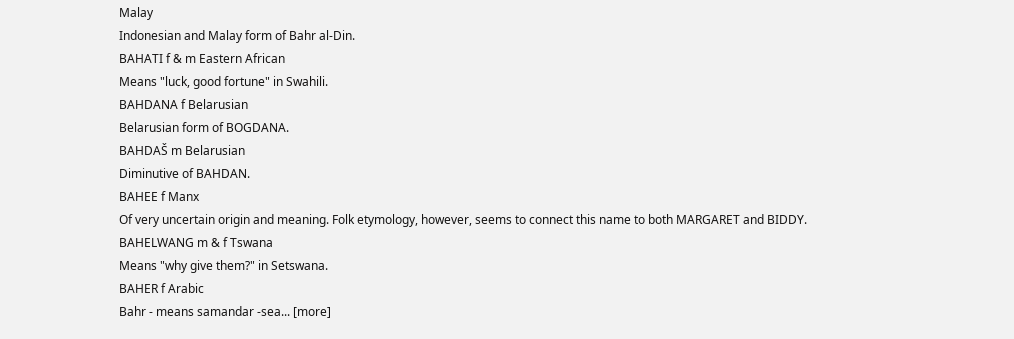Malay
Indonesian and Malay form of Bahr al-Din.
BAHATI f & m Eastern African
Means "luck, good fortune" in Swahili.
BAHDANA f Belarusian
Belarusian form of BOGDANA.
BAHDAŠ m Belarusian
Diminutive of BAHDAN.
BAHEE f Manx
Of very uncertain origin and meaning. Folk etymology, however, seems to connect this name to both MARGARET and BIDDY.
BAHELWANG m & f Tswana
Means "why give them?" in Setswana.
BAHER f Arabic
Bahr - means samandar -sea... [more]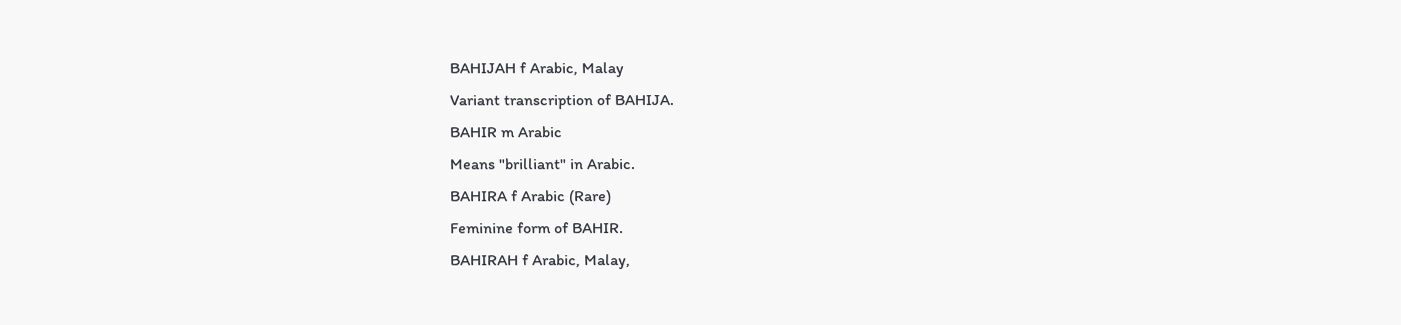BAHIJAH f Arabic, Malay
Variant transcription of BAHIJA.
BAHIR m Arabic
Means "brilliant" in Arabic.
BAHIRA f Arabic (Rare)
Feminine form of BAHIR.
BAHIRAH f Arabic, Malay,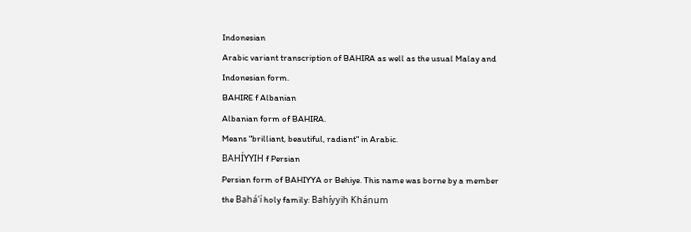Indonesian
Arabic variant transcription of BAHIRA as well as the usual Malay and Indonesian form.
BAHIRE f Albanian
Albanian form of BAHIRA.
Means "brilliant, beautiful, radiant" in Arabic.
BAHÍYYIH f Persian
Persian form of BAHIYYA or Behiye. This name was borne by a member the Bahá'í holy family: Bahíyyih Khánum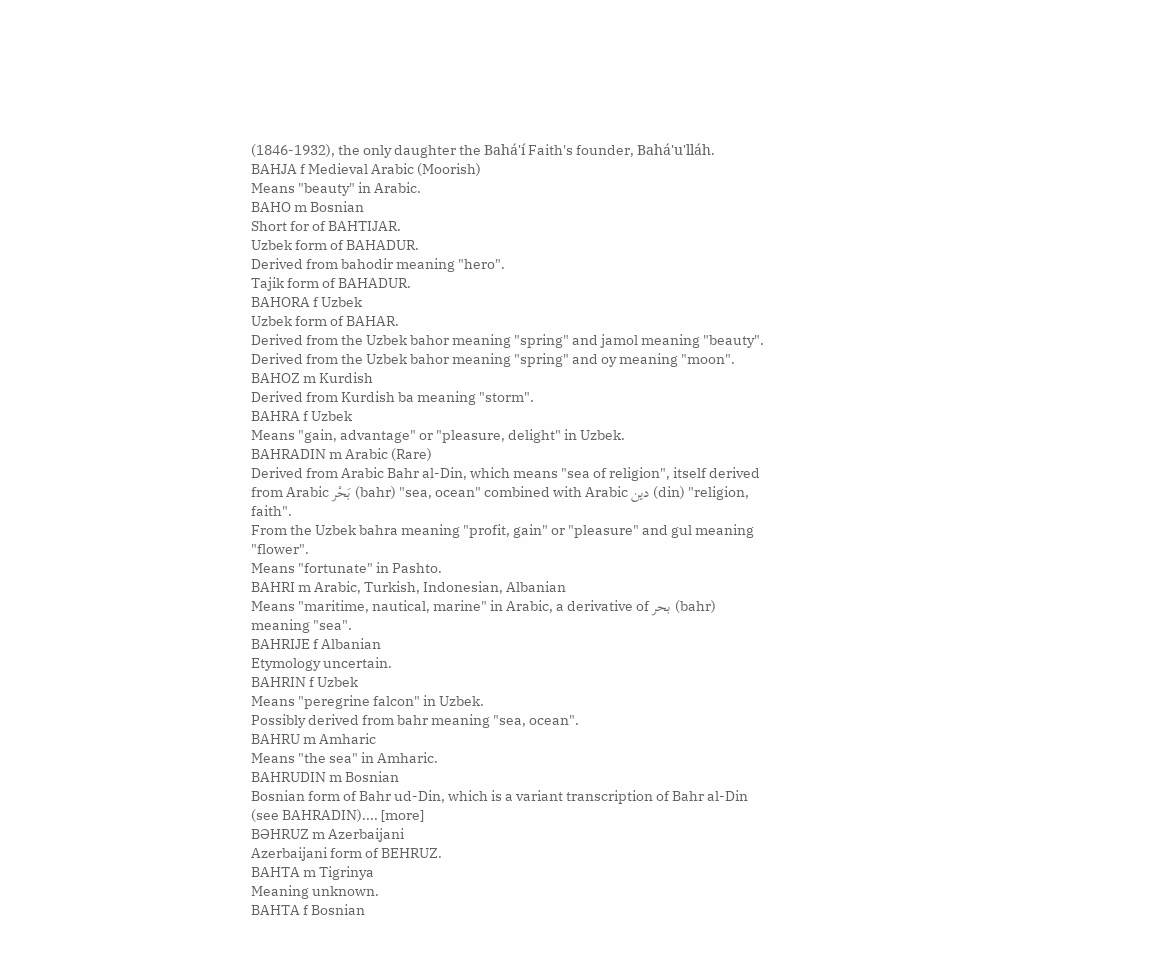(1846-1932), the only daughter the Bahá'í Faith's founder, Bahá'u'lláh.
BAHJA f Medieval Arabic (Moorish)
Means "beauty" in Arabic.
BAHO m Bosnian
Short for of BAHTIJAR.
Uzbek form of BAHADUR.
Derived from bahodir meaning "hero".
Tajik form of BAHADUR.
BAHORA f Uzbek
Uzbek form of BAHAR.
Derived from the Uzbek bahor meaning "spring" and jamol meaning "beauty".
Derived from the Uzbek bahor meaning "spring" and oy meaning "moon".
BAHOZ m Kurdish
Derived from Kurdish ba meaning "storm".
BAHRA f Uzbek
Means "gain, advantage" or "pleasure, delight" in Uzbek.
BAHRADIN m Arabic (Rare)
Derived from Arabic Bahr al-Din, which means "sea of religion", itself derived from Arabic بَحْر (bahr) "sea, ocean" combined with Arabic دين (din) "religion, faith".
From the Uzbek bahra meaning "profit, gain" or "pleasure" and gul meaning "flower".
Means "fortunate" in Pashto.
BAHRI m Arabic, Turkish, Indonesian, Albanian
Means "maritime, nautical, marine" in Arabic, a derivative of بحر (bahr) meaning "sea".
BAHRIJE f Albanian
Etymology uncertain.
BAHRIN f Uzbek
Means "peregrine falcon" in Uzbek.
Possibly derived from bahr meaning "sea, ocean".
BAHRU m Amharic
Means "the sea" in Amharic.
BAHRUDIN m Bosnian
Bosnian form of Bahr ud-Din, which is a variant transcription of Bahr al-Din (see BAHRADIN).... [more]
BƏHRUZ m Azerbaijani
Azerbaijani form of BEHRUZ.
BAHTA m Tigrinya
Meaning unknown.
BAHTA f Bosnian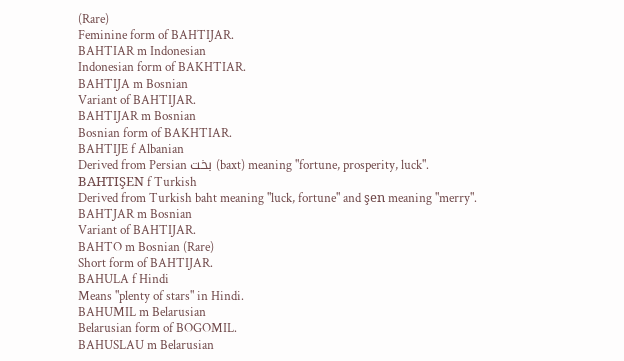(Rare)
Feminine form of BAHTIJAR.
BAHTIAR m Indonesian
Indonesian form of BAKHTIAR.
BAHTIJA m Bosnian
Variant of BAHTIJAR.
BAHTIJAR m Bosnian
Bosnian form of BAKHTIAR.
BAHTIJE f Albanian
Derived from Persian بخت (baxt) meaning "fortune, prosperity, luck".
BAHTIŞEN f Turkish
Derived from Turkish baht meaning "luck, fortune" and şen meaning "merry".
BAHTJAR m Bosnian
Variant of BAHTIJAR.
BAHTO m Bosnian (Rare)
Short form of BAHTIJAR.
BAHULA f Hindi
Means "plenty of stars" in Hindi.
BAHUMIL m Belarusian
Belarusian form of BOGOMIL.
BAHUSLAU m Belarusian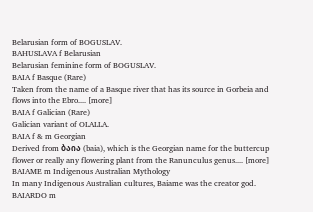Belarusian form of BOGUSLAV.
BAHUSLAVA f Belarusian
Belarusian feminine form of BOGUSLAV.
BAIA f Basque (Rare)
Taken from the name of a Basque river that has its source in Gorbeia and flows into the Ebro.... [more]
BAIA f Galician (Rare)
Galician variant of OLALLA.
BAIA f & m Georgian
Derived from ბაია (baia), which is the Georgian name for the buttercup flower or really any flowering plant from the Ranunculus genus.... [more]
BAIAME m Indigenous Australian Mythology
In many Indigenous Australian cultures, Baiame was the creator god.
BAIARDO m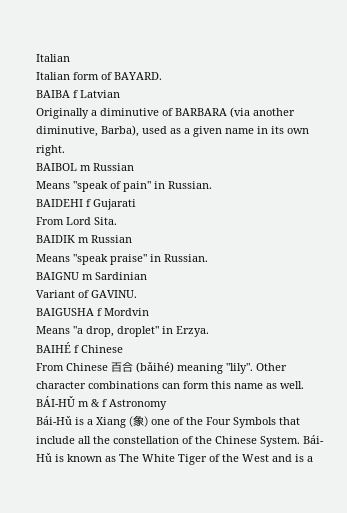Italian
Italian form of BAYARD.
BAIBA f Latvian
Originally a diminutive of BARBARA (via another diminutive, Barba), used as a given name in its own right.
BAIBOL m Russian
Means "speak of pain" in Russian.
BAIDEHI f Gujarati
From Lord Sita.
BAIDIK m Russian
Means "speak praise" in Russian.
BAIGNU m Sardinian
Variant of GAVINU.
BAIGUSHA f Mordvin
Means "a drop, droplet" in Erzya.
BAIHÉ f Chinese
From Chinese 百合 (bǎihé) meaning "lily". Other character combinations can form this name as well.
BÁI-HǓ m & f Astronomy
Bái-Hǔ is a Xiang (象) one of the Four Symbols that include all the constellation of the Chinese System. Bái-Hǔ is known as The White Tiger of the West and is a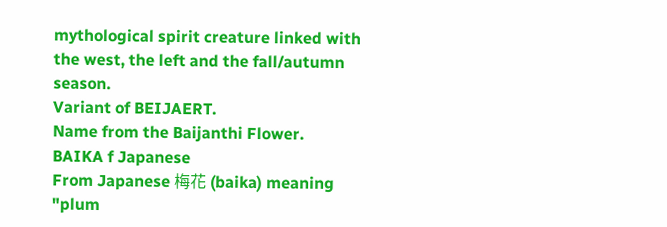mythological spirit creature linked with the west, the left and the fall/autumn season.
Variant of BEIJAERT.
Name from the Baijanthi Flower.
BAIKA f Japanese
From Japanese 梅花 (baika) meaning "plum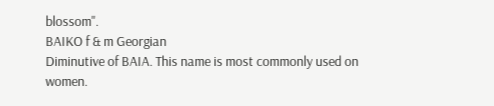blossom".
BAIKO f & m Georgian
Diminutive of BAIA. This name is most commonly used on women.